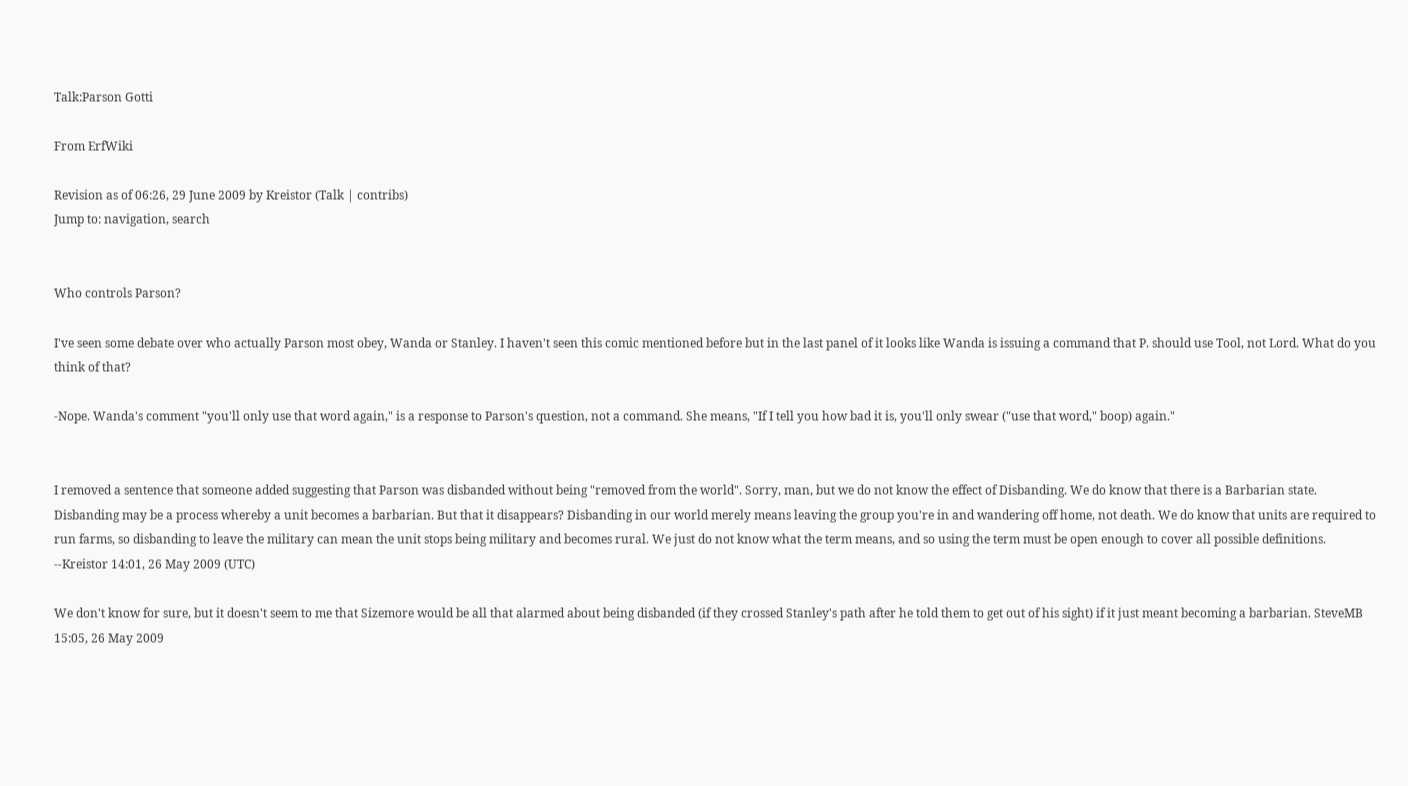Talk:Parson Gotti

From ErfWiki

Revision as of 06:26, 29 June 2009 by Kreistor (Talk | contribs)
Jump to: navigation, search


Who controls Parson?

I've seen some debate over who actually Parson most obey, Wanda or Stanley. I haven't seen this comic mentioned before but in the last panel of it looks like Wanda is issuing a command that P. should use Tool, not Lord. What do you think of that?

-Nope. Wanda's comment "you'll only use that word again," is a response to Parson's question, not a command. She means, "If I tell you how bad it is, you'll only swear ("use that word," boop) again."


I removed a sentence that someone added suggesting that Parson was disbanded without being "removed from the world". Sorry, man, but we do not know the effect of Disbanding. We do know that there is a Barbarian state. Disbanding may be a process whereby a unit becomes a barbarian. But that it disappears? Disbanding in our world merely means leaving the group you're in and wandering off home, not death. We do know that units are required to run farms, so disbanding to leave the military can mean the unit stops being military and becomes rural. We just do not know what the term means, and so using the term must be open enough to cover all possible definitions.
--Kreistor 14:01, 26 May 2009 (UTC)

We don't know for sure, but it doesn't seem to me that Sizemore would be all that alarmed about being disbanded (if they crossed Stanley's path after he told them to get out of his sight) if it just meant becoming a barbarian. SteveMB 15:05, 26 May 2009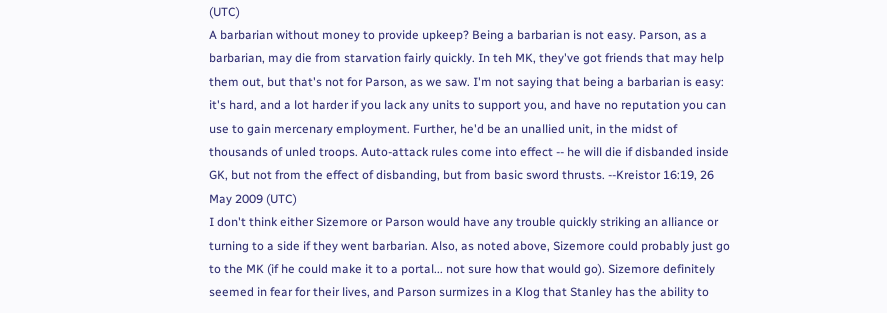(UTC)
A barbarian without money to provide upkeep? Being a barbarian is not easy. Parson, as a barbarian, may die from starvation fairly quickly. In teh MK, they've got friends that may help them out, but that's not for Parson, as we saw. I'm not saying that being a barbarian is easy: it's hard, and a lot harder if you lack any units to support you, and have no reputation you can use to gain mercenary employment. Further, he'd be an unallied unit, in the midst of thousands of unled troops. Auto-attack rules come into effect -- he will die if disbanded inside GK, but not from the effect of disbanding, but from basic sword thrusts. --Kreistor 16:19, 26 May 2009 (UTC)
I don't think either Sizemore or Parson would have any trouble quickly striking an alliance or turning to a side if they went barbarian. Also, as noted above, Sizemore could probably just go to the MK (if he could make it to a portal... not sure how that would go). Sizemore definitely seemed in fear for their lives, and Parson surmizes in a Klog that Stanley has the ability to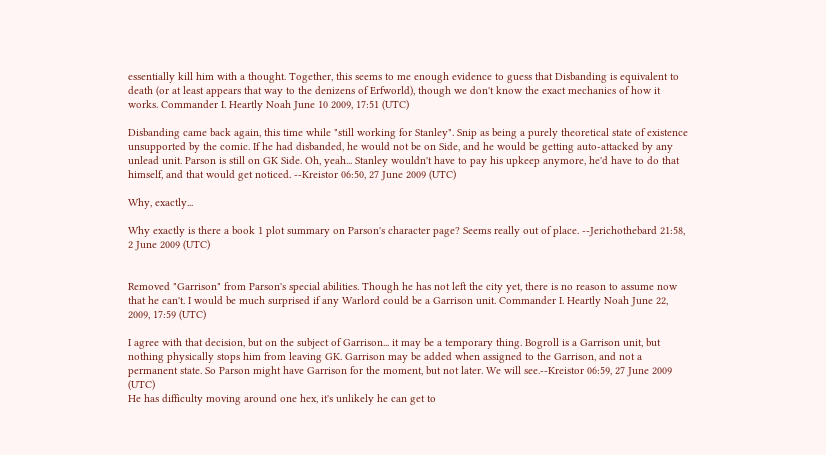essentially kill him with a thought. Together, this seems to me enough evidence to guess that Disbanding is equivalent to death (or at least appears that way to the denizens of Erfworld), though we don't know the exact mechanics of how it works. Commander I. Heartly Noah June 10 2009, 17:51 (UTC)

Disbanding came back again, this time while "still working for Stanley". Snip as being a purely theoretical state of existence unsupported by the comic. If he had disbanded, he would not be on Side, and he would be getting auto-attacked by any unlead unit. Parson is still on GK Side. Oh, yeah... Stanley wouldn't have to pay his upkeep anymore, he'd have to do that himself, and that would get noticed. --Kreistor 06:50, 27 June 2009 (UTC)

Why, exactly...

Why exactly is there a book 1 plot summary on Parson's character page? Seems really out of place. --Jerichothebard 21:58, 2 June 2009 (UTC)


Removed "Garrison" from Parson's special abilities. Though he has not left the city yet, there is no reason to assume now that he can't. I would be much surprised if any Warlord could be a Garrison unit. Commander I. Heartly Noah June 22, 2009, 17:59 (UTC)

I agree with that decision, but on the subject of Garrison... it may be a temporary thing. Bogroll is a Garrison unit, but nothing physically stops him from leaving GK. Garrison may be added when assigned to the Garrison, and not a permanent state. So Parson might have Garrison for the moment, but not later. We will see.--Kreistor 06:59, 27 June 2009 (UTC)
He has difficulty moving around one hex, it's unlikely he can get to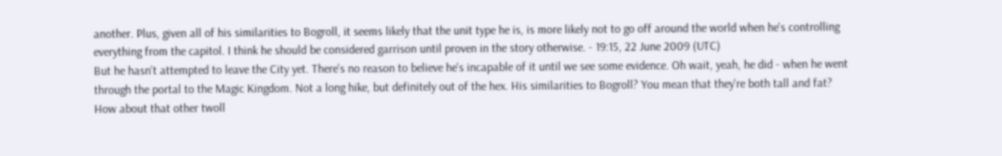another. Plus, given all of his similarities to Bogroll, it seems likely that the unit type he is, is more likely not to go off around the world when he's controlling everything from the capitol. I think he should be considered garrison until proven in the story otherwise. - 19:15, 22 June 2009 (UTC)
But he hasn't attempted to leave the City yet. There's no reason to believe he's incapable of it until we see some evidence. Oh wait, yeah, he did - when he went through the portal to the Magic Kingdom. Not a long hike, but definitely out of the hex. His similarities to Bogroll? You mean that they're both tall and fat? How about that other twoll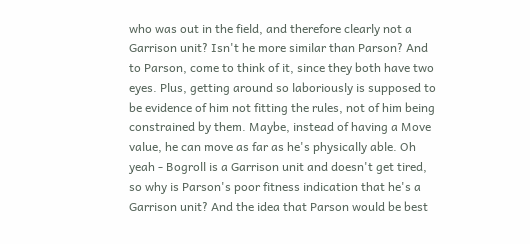who was out in the field, and therefore clearly not a Garrison unit? Isn't he more similar than Parson? And to Parson, come to think of it, since they both have two eyes. Plus, getting around so laboriously is supposed to be evidence of him not fitting the rules, not of him being constrained by them. Maybe, instead of having a Move value, he can move as far as he's physically able. Oh yeah - Bogroll is a Garrison unit and doesn't get tired, so why is Parson's poor fitness indication that he's a Garrison unit? And the idea that Parson would be best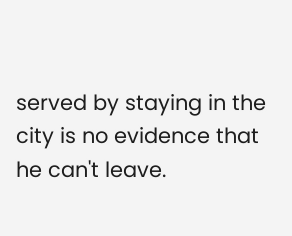served by staying in the city is no evidence that he can't leave.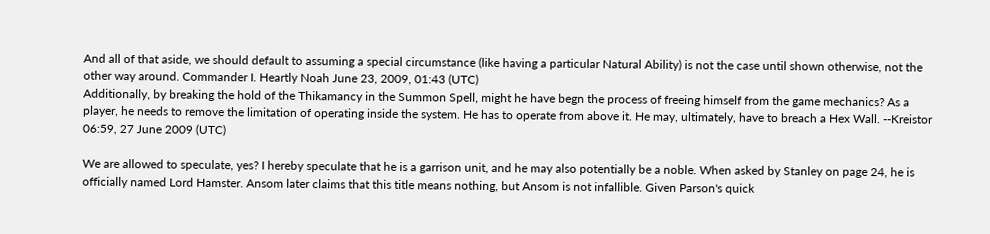And all of that aside, we should default to assuming a special circumstance (like having a particular Natural Ability) is not the case until shown otherwise, not the other way around. Commander I. Heartly Noah June 23, 2009, 01:43 (UTC)
Additionally, by breaking the hold of the Thikamancy in the Summon Spell, might he have begn the process of freeing himself from the game mechanics? As a player, he needs to remove the limitation of operating inside the system. He has to operate from above it. He may, ultimately, have to breach a Hex Wall. --Kreistor 06:59, 27 June 2009 (UTC)

We are allowed to speculate, yes? I hereby speculate that he is a garrison unit, and he may also potentially be a noble. When asked by Stanley on page 24, he is officially named Lord Hamster. Ansom later claims that this title means nothing, but Ansom is not infallible. Given Parson's quick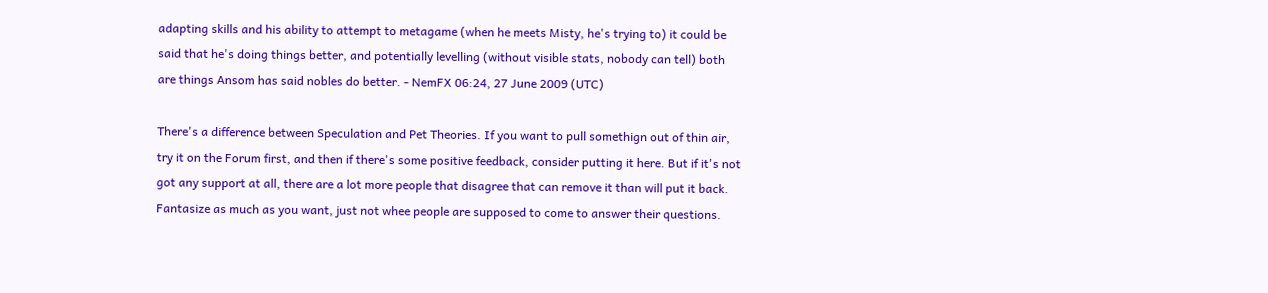adapting skills and his ability to attempt to metagame (when he meets Misty, he's trying to) it could be said that he's doing things better, and potentially levelling (without visible stats, nobody can tell) both are things Ansom has said nobles do better. - NemFX 06:24, 27 June 2009 (UTC)

There's a difference between Speculation and Pet Theories. If you want to pull somethign out of thin air, try it on the Forum first, and then if there's some positive feedback, consider putting it here. But if it's not got any support at all, there are a lot more people that disagree that can remove it than will put it back. Fantasize as much as you want, just not whee people are supposed to come to answer their questions.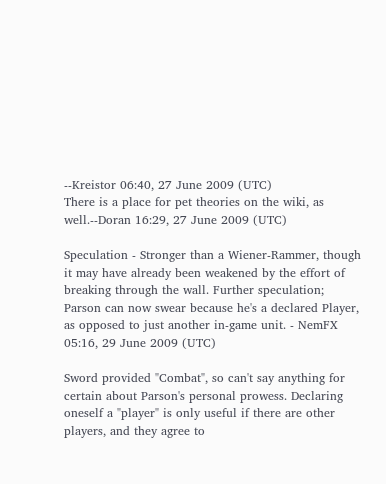--Kreistor 06:40, 27 June 2009 (UTC)
There is a place for pet theories on the wiki, as well.--Doran 16:29, 27 June 2009 (UTC)

Speculation - Stronger than a Wiener-Rammer, though it may have already been weakened by the effort of breaking through the wall. Further speculation; Parson can now swear because he's a declared Player, as opposed to just another in-game unit. - NemFX 05:16, 29 June 2009 (UTC)

Sword provided "Combat", so can't say anything for certain about Parson's personal prowess. Declaring oneself a "player" is only useful if there are other players, and they agree to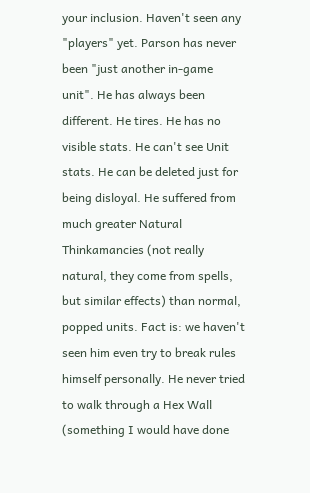your inclusion. Haven't seen any "players" yet. Parson has never been "just another in-game unit". He has always been different. He tires. He has no visible stats. He can't see Unit stats. He can be deleted just for being disloyal. He suffered from much greater Natural Thinkamancies (not really natural, they come from spells, but similar effects) than normal, popped units. Fact is: we haven't seen him even try to break rules himself personally. He never tried to walk through a Hex Wall (something I would have done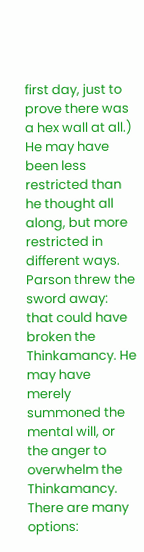first day, just to prove there was a hex wall at all.) He may have been less restricted than he thought all along, but more restricted in different ways. Parson threw the sword away: that could have broken the Thinkamancy. He may have merely summoned the mental will, or the anger to overwhelm the Thinkamancy. There are many options: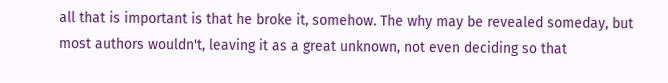all that is important is that he broke it, somehow. The why may be revealed someday, but most authors wouldn't, leaving it as a great unknown, not even deciding so that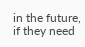in the future, if they need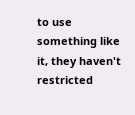to use something like it, they haven't restricted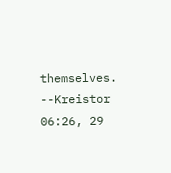themselves. --Kreistor 06:26, 29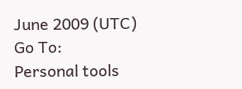June 2009 (UTC)
Go To:
Personal tools